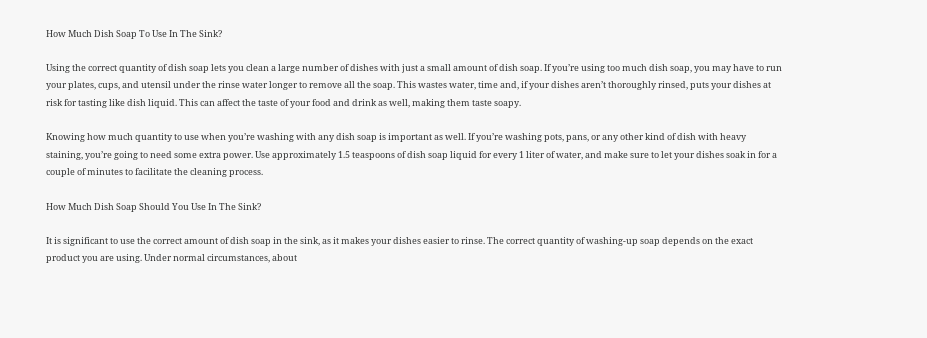How Much Dish Soap To Use In The Sink?

Using the correct quantity of dish soap lets you clean a large number of dishes with just a small amount of dish soap. If you’re using too much dish soap, you may have to run your plates, cups, and utensil under the rinse water longer to remove all the soap. This wastes water, time and, if your dishes aren’t thoroughly rinsed, puts your dishes at risk for tasting like dish liquid. This can affect the taste of your food and drink as well, making them taste soapy.

Knowing how much quantity to use when you’re washing with any dish soap is important as well. If you’re washing pots, pans, or any other kind of dish with heavy staining, you’re going to need some extra power. Use approximately 1.5 teaspoons of dish soap liquid for every 1 liter of water, and make sure to let your dishes soak in for a couple of minutes to facilitate the cleaning process.

How Much Dish Soap Should You Use In The Sink?

It is significant to use the correct amount of dish soap in the sink, as it makes your dishes easier to rinse. The correct quantity of washing-up soap depends on the exact product you are using. Under normal circumstances, about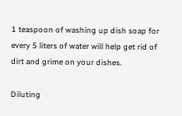1 teaspoon of washing up dish soap for every 5 liters of water will help get rid of dirt and grime on your dishes.

Diluting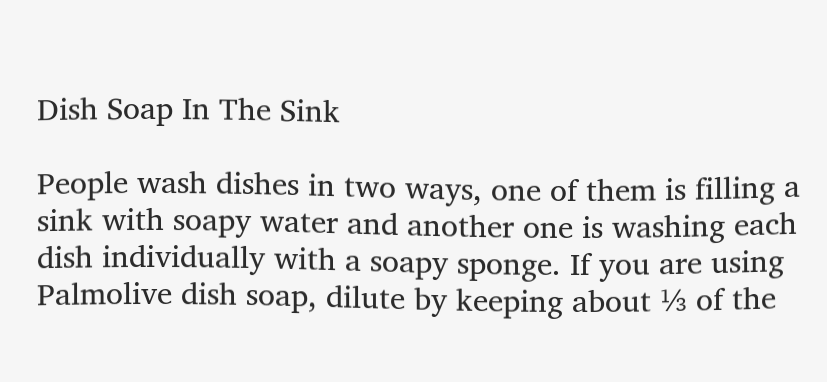Dish Soap In The Sink

People wash dishes in two ways, one of them is filling a sink with soapy water and another one is washing each dish individually with a soapy sponge. If you are using Palmolive dish soap, dilute by keeping about ⅓ of the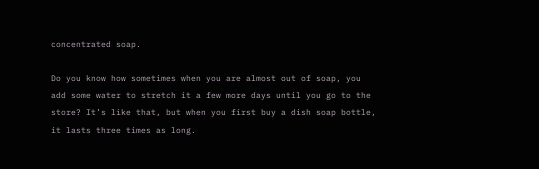concentrated soap.

Do you know how sometimes when you are almost out of soap, you add some water to stretch it a few more days until you go to the store? It’s like that, but when you first buy a dish soap bottle, it lasts three times as long.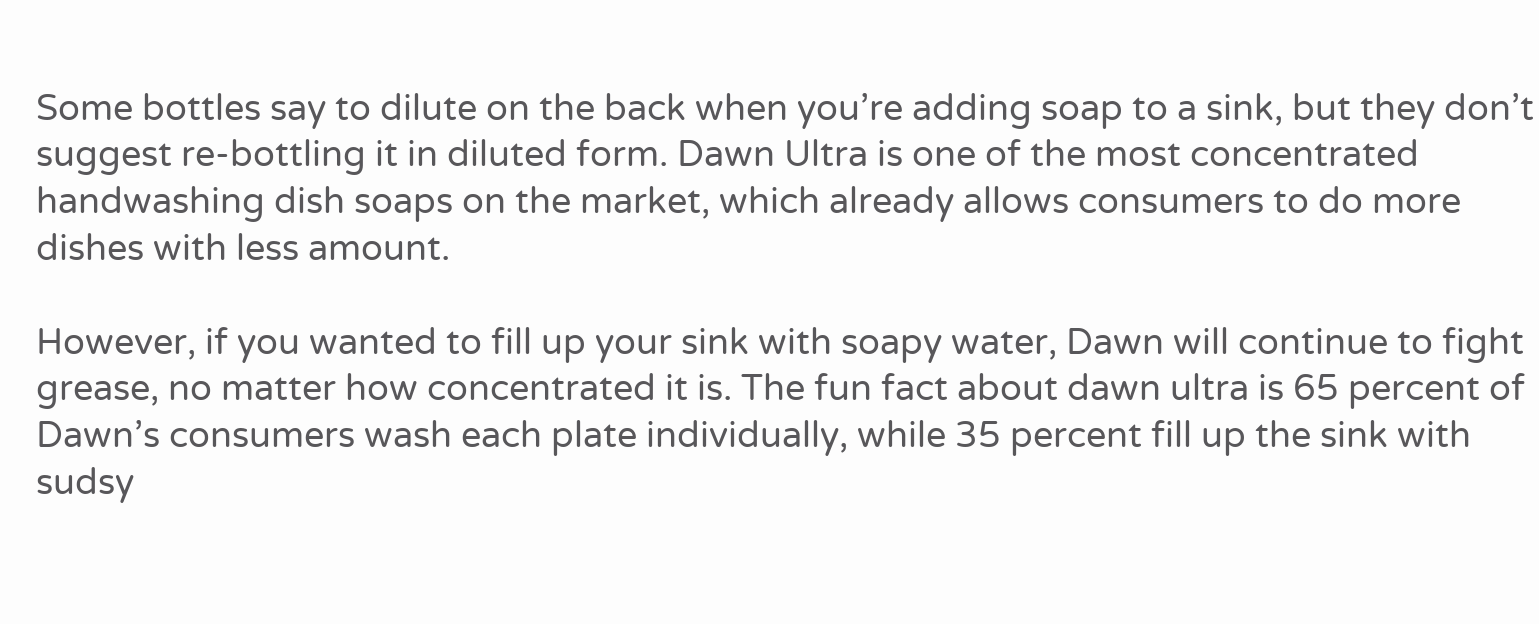Some bottles say to dilute on the back when you’re adding soap to a sink, but they don’t suggest re-bottling it in diluted form. Dawn Ultra is one of the most concentrated handwashing dish soaps on the market, which already allows consumers to do more dishes with less amount.

However, if you wanted to fill up your sink with soapy water, Dawn will continue to fight grease, no matter how concentrated it is. The fun fact about dawn ultra is 65 percent of Dawn’s consumers wash each plate individually, while 35 percent fill up the sink with sudsy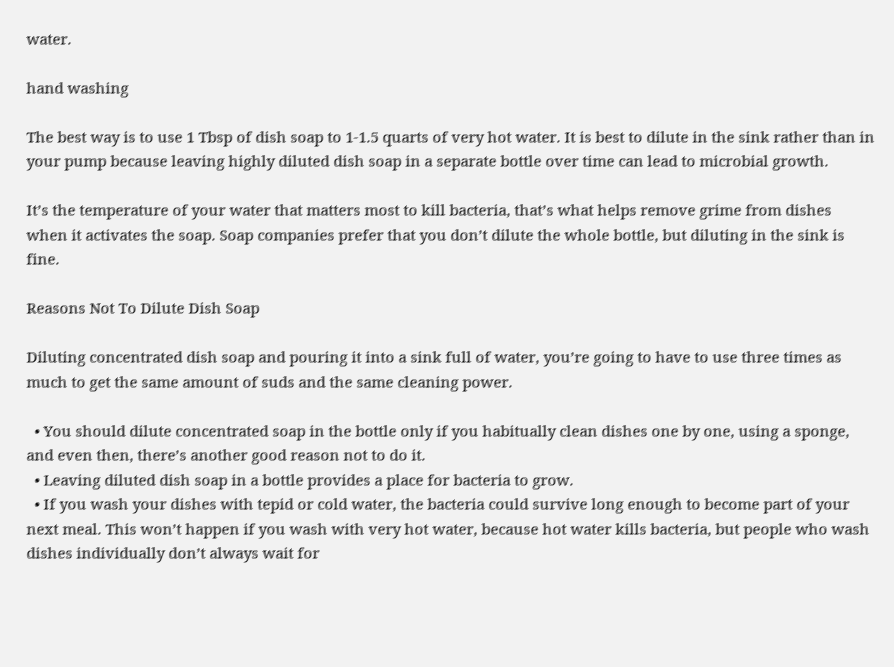water.

hand washing

The best way is to use 1 Tbsp of dish soap to 1-1.5 quarts of very hot water. It is best to dilute in the sink rather than in your pump because leaving highly diluted dish soap in a separate bottle over time can lead to microbial growth.

It’s the temperature of your water that matters most to kill bacteria, that’s what helps remove grime from dishes when it activates the soap. Soap companies prefer that you don’t dilute the whole bottle, but diluting in the sink is fine.

Reasons Not To Dilute Dish Soap

Diluting concentrated dish soap and pouring it into a sink full of water, you’re going to have to use three times as much to get the same amount of suds and the same cleaning power.

  • You should dilute concentrated soap in the bottle only if you habitually clean dishes one by one, using a sponge, and even then, there’s another good reason not to do it.
  • Leaving diluted dish soap in a bottle provides a place for bacteria to grow.
  • If you wash your dishes with tepid or cold water, the bacteria could survive long enough to become part of your next meal. This won’t happen if you wash with very hot water, because hot water kills bacteria, but people who wash dishes individually don’t always wait for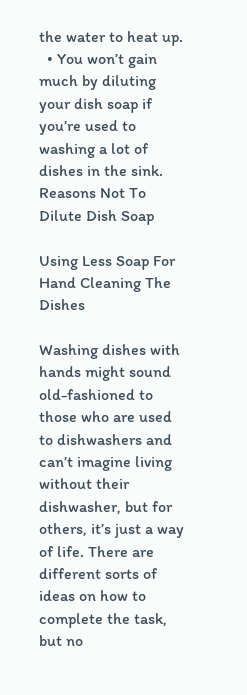the water to heat up.
  • You won’t gain much by diluting your dish soap if you’re used to washing a lot of dishes in the sink.
Reasons Not To Dilute Dish Soap

Using Less Soap For Hand Cleaning The Dishes

Washing dishes with hands might sound old-fashioned to those who are used to dishwashers and can’t imagine living without their dishwasher, but for others, it’s just a way of life. There are different sorts of ideas on how to complete the task, but no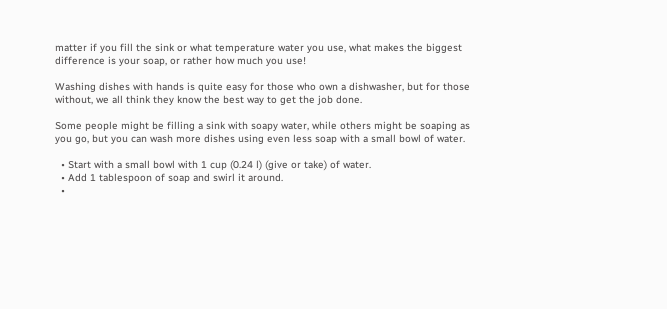matter if you fill the sink or what temperature water you use, what makes the biggest difference is your soap, or rather how much you use!

Washing dishes with hands is quite easy for those who own a dishwasher, but for those without, we all think they know the best way to get the job done.

Some people might be filling a sink with soapy water, while others might be soaping as you go, but you can wash more dishes using even less soap with a small bowl of water.

  • Start with a small bowl with 1 cup (0.24 l) (give or take) of water.
  • Add 1 tablespoon of soap and swirl it around.
  •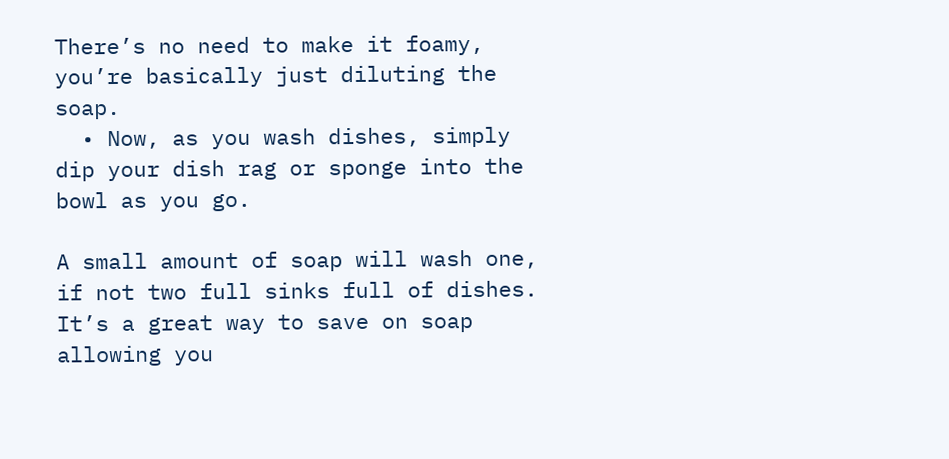There’s no need to make it foamy, you’re basically just diluting the soap.
  • Now, as you wash dishes, simply dip your dish rag or sponge into the bowl as you go.

A small amount of soap will wash one, if not two full sinks full of dishes. It’s a great way to save on soap allowing you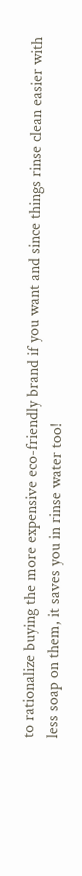to rationalize buying the more expensive eco-friendly brand if you want and since things rinse clean easier with less soap on them, it saves you in rinse water too!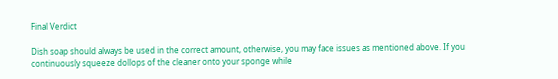Final Verdict

Dish soap should always be used in the correct amount, otherwise, you may face issues as mentioned above. If you continuously squeeze dollops of the cleaner onto your sponge while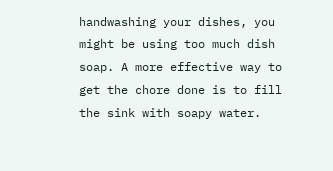handwashing your dishes, you might be using too much dish soap. A more effective way to get the chore done is to fill the sink with soapy water.